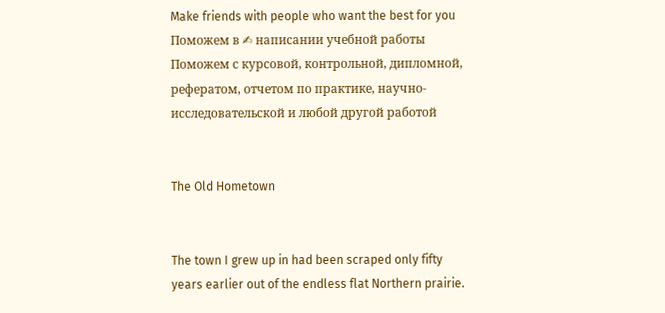Make friends with people who want the best for you
Поможем в ✍ написании учебной работы
Поможем с курсовой, контрольной, дипломной, рефератом, отчетом по практике, научно-исследовательской и любой другой работой


The Old Hometown


The town I grew up in had been scraped only fifty years earlier out of the endless flat Northern prairie.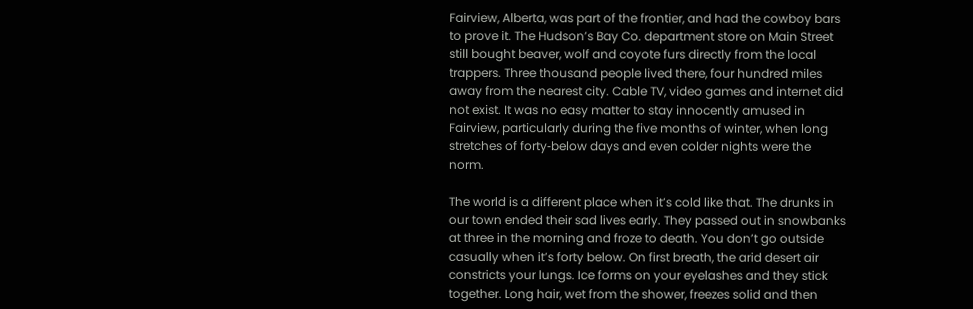Fairview, Alberta, was part of the frontier, and had the cowboy bars to prove it. The Hudson’s Bay Co. department store on Main Street still bought beaver, wolf and coyote furs directly from the local trappers. Three thousand people lived there, four hundred miles away from the nearest city. Cable TV, video games and internet did not exist. It was no easy matter to stay innocently amused in Fairview, particularly during the five months of winter, when long stretches of forty‑below days and even colder nights were the norm.

The world is a different place when it’s cold like that. The drunks in our town ended their sad lives early. They passed out in snowbanks at three in the morning and froze to death. You don’t go outside casually when it’s forty below. On first breath, the arid desert air constricts your lungs. Ice forms on your eyelashes and they stick together. Long hair, wet from the shower, freezes solid and then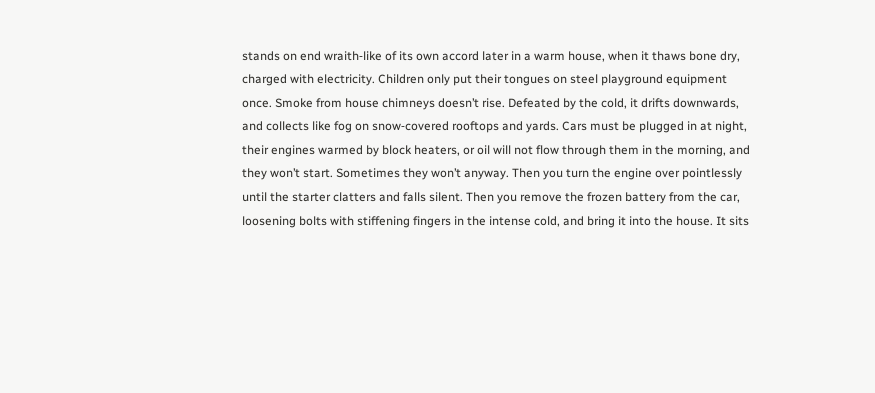stands on end wraith‑like of its own accord later in a warm house, when it thaws bone dry, charged with electricity. Children only put their tongues on steel playground equipment once. Smoke from house chimneys doesn’t rise. Defeated by the cold, it drifts downwards, and collects like fog on snow‑covered rooftops and yards. Cars must be plugged in at night, their engines warmed by block heaters, or oil will not flow through them in the morning, and they won’t start. Sometimes they won’t anyway. Then you turn the engine over pointlessly until the starter clatters and falls silent. Then you remove the frozen battery from the car, loosening bolts with stiffening fingers in the intense cold, and bring it into the house. It sits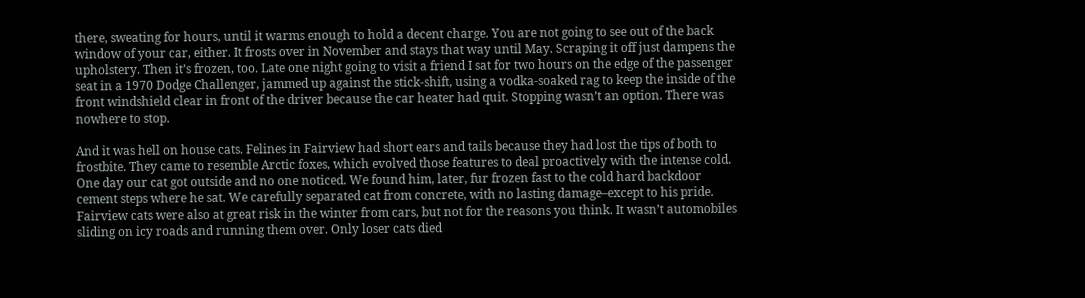there, sweating for hours, until it warms enough to hold a decent charge. You are not going to see out of the back window of your car, either. It frosts over in November and stays that way until May. Scraping it off just dampens the upholstery. Then it’s frozen, too. Late one night going to visit a friend I sat for two hours on the edge of the passenger seat in a 1970 Dodge Challenger, jammed up against the stick‑shift, using a vodka‑soaked rag to keep the inside of the front windshield clear in front of the driver because the car heater had quit. Stopping wasn’t an option. There was nowhere to stop.

And it was hell on house cats. Felines in Fairview had short ears and tails because they had lost the tips of both to frostbite. They came to resemble Arctic foxes, which evolved those features to deal proactively with the intense cold. One day our cat got outside and no one noticed. We found him, later, fur frozen fast to the cold hard backdoor cement steps where he sat. We carefully separated cat from concrete, with no lasting damage–except to his pride. Fairview cats were also at great risk in the winter from cars, but not for the reasons you think. It wasn’t automobiles sliding on icy roads and running them over. Only loser cats died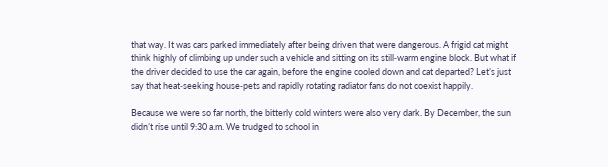that way. It was cars parked immediately after being driven that were dangerous. A frigid cat might think highly of climbing up under such a vehicle and sitting on its still‑warm engine block. But what if the driver decided to use the car again, before the engine cooled down and cat departed? Let’s just say that heat‑seeking house‑pets and rapidly rotating radiator fans do not coexist happily.

Because we were so far north, the bitterly cold winters were also very dark. By December, the sun didn’t rise until 9:30 a.m. We trudged to school in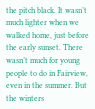the pitch black. It wasn’t much lighter when we walked home, just before the early sunset. There wasn’t much for young people to do in Fairview, even in the summer. But the winters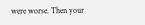were worse. Then your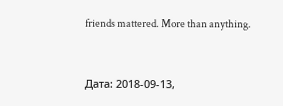friends mattered. More than anything.


Дата: 2018-09-13,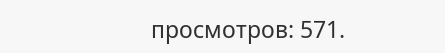просмотров: 571.